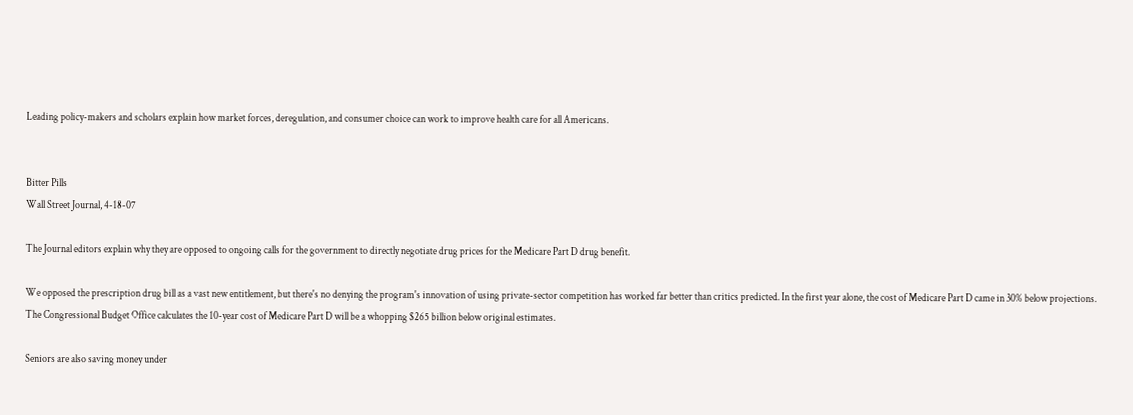Leading policy-makers and scholars explain how market forces, deregulation, and consumer choice can work to improve health care for all Americans.


Bitter Pills
Wall Street Journal, 4-18-07

The Journal editors explain why they are opposed to ongoing calls for the government to directly negotiate drug prices for the Medicare Part D drug benefit.

We opposed the prescription drug bill as a vast new entitlement, but there's no denying the program's innovation of using private-sector competition has worked far better than critics predicted. In the first year alone, the cost of Medicare Part D came in 30% below projections. The Congressional Budget Office calculates the 10-year cost of Medicare Part D will be a whopping $265 billion below original estimates.

Seniors are also saving money under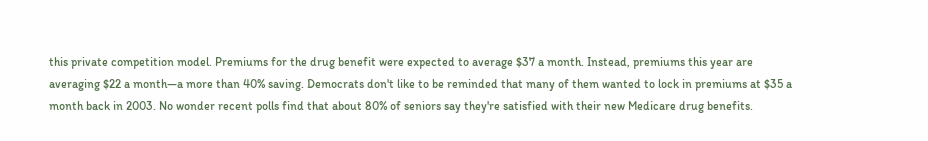this private competition model. Premiums for the drug benefit were expected to average $37 a month. Instead, premiums this year are averaging $22 a month—a more than 40% saving. Democrats don't like to be reminded that many of them wanted to lock in premiums at $35 a month back in 2003. No wonder recent polls find that about 80% of seniors say they're satisfied with their new Medicare drug benefits.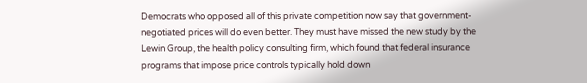Democrats who opposed all of this private competition now say that government-negotiated prices will do even better. They must have missed the new study by the Lewin Group, the health policy consulting firm, which found that federal insurance programs that impose price controls typically hold down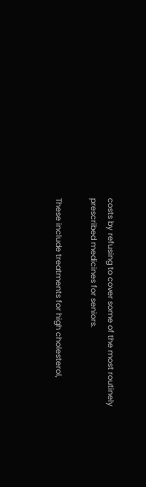costs by refusing to cover some of the most routinely prescribed medicines for seniors.

These include treatments for high cholesterol,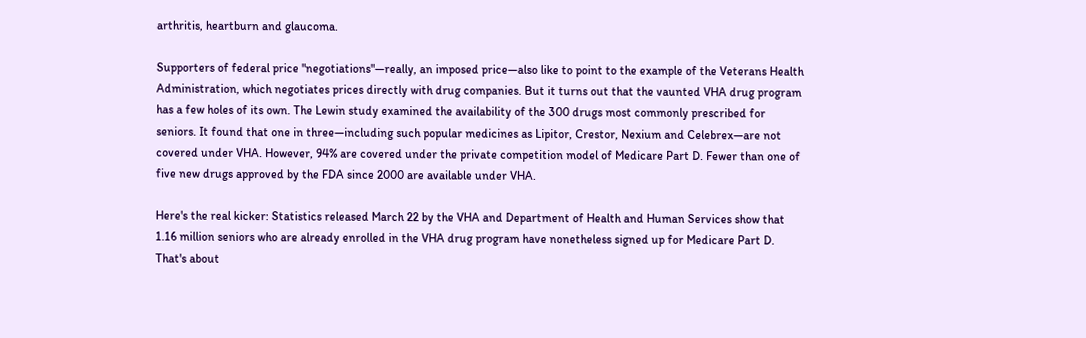arthritis, heartburn and glaucoma.

Supporters of federal price "negotiations"—really, an imposed price—also like to point to the example of the Veterans Health Administration, which negotiates prices directly with drug companies. But it turns out that the vaunted VHA drug program has a few holes of its own. The Lewin study examined the availability of the 300 drugs most commonly prescribed for seniors. It found that one in three—including such popular medicines as Lipitor, Crestor, Nexium and Celebrex—are not covered under VHA. However, 94% are covered under the private competition model of Medicare Part D. Fewer than one of five new drugs approved by the FDA since 2000 are available under VHA.

Here's the real kicker: Statistics released March 22 by the VHA and Department of Health and Human Services show that 1.16 million seniors who are already enrolled in the VHA drug program have nonetheless signed up for Medicare Part D. That's about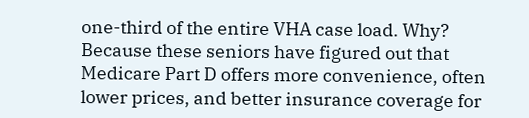one-third of the entire VHA case load. Why? Because these seniors have figured out that Medicare Part D offers more convenience, often lower prices, and better insurance coverage for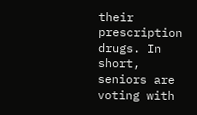their prescription drugs. In short, seniors are voting with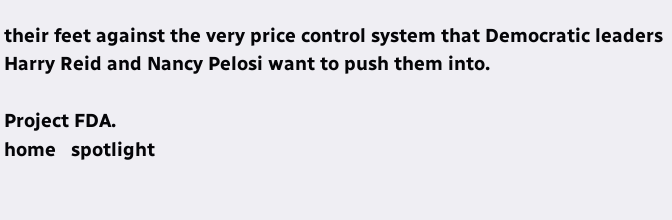their feet against the very price control system that Democratic leaders Harry Reid and Nancy Pelosi want to push them into.

Project FDA.
home   spotlight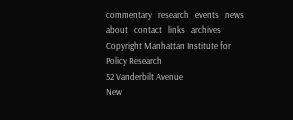commentary   research   events   news   about   contact   links   archives
Copyright Manhattan Institute for Policy Research
52 Vanderbilt Avenue
New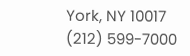York, NY 10017
(212) 599-7000